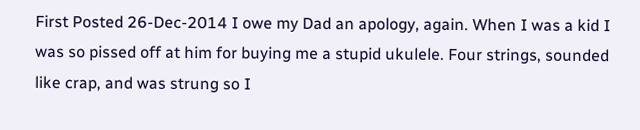First Posted 26-Dec-2014 I owe my Dad an apology, again. When I was a kid I was so pissed off at him for buying me a stupid ukulele. Four strings, sounded like crap, and was strung so I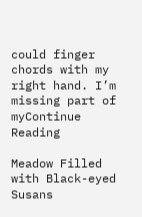could finger chords with my right hand. I’m missing part of myContinue Reading

Meadow Filled with Black-eyed Susans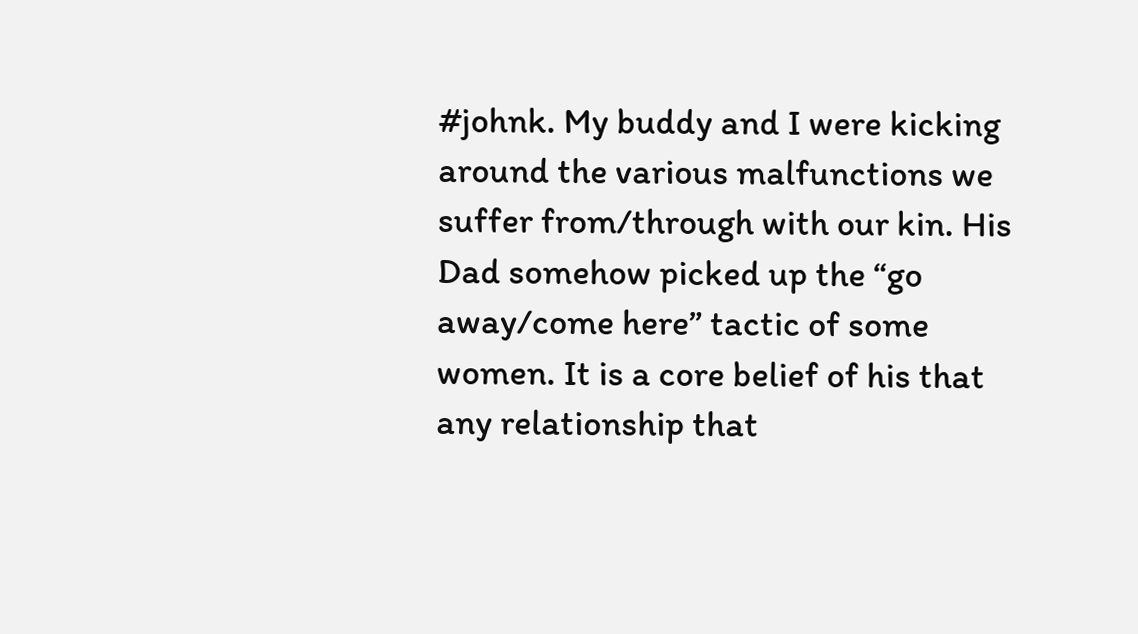#johnk. My buddy and I were kicking around the various malfunctions we suffer from/through with our kin. His Dad somehow picked up the “go away/come here” tactic of some women. It is a core belief of his that any relationship that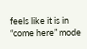feels like it is in “come here” mode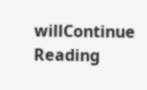willContinue Reading